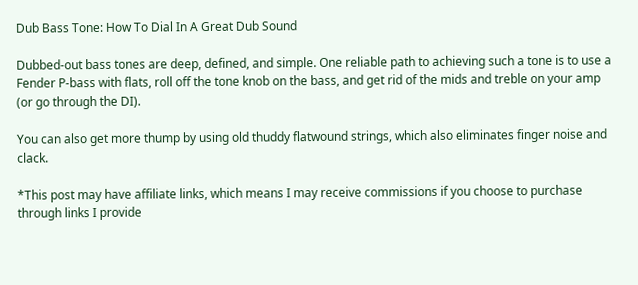Dub Bass Tone: How To Dial In A Great Dub Sound

Dubbed-out bass tones are deep, defined, and simple. One reliable path to achieving such a tone is to use a Fender P-bass with flats, roll off the tone knob on the bass, and get rid of the mids and treble on your amp (or go through the DI).

You can also get more thump by using old thuddy flatwound strings, which also eliminates finger noise and clack.

*This post may have affiliate links, which means I may receive commissions if you choose to purchase through links I provide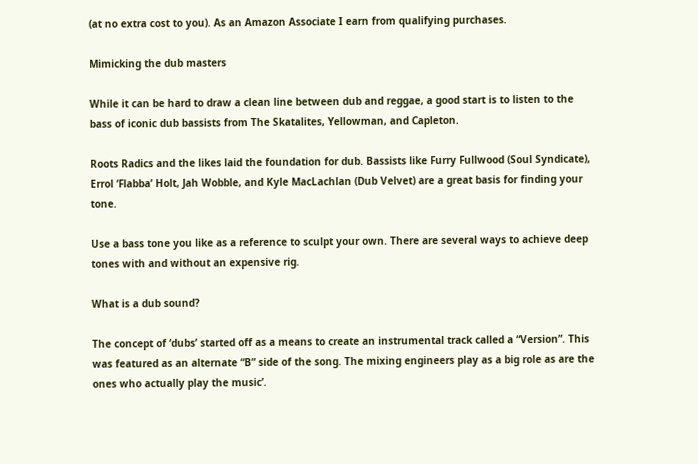(at no extra cost to you). As an Amazon Associate I earn from qualifying purchases.

Mimicking the dub masters

While it can be hard to draw a clean line between dub and reggae, a good start is to listen to the bass of iconic dub bassists from The Skatalites, Yellowman, and Capleton.

Roots Radics and the likes laid the foundation for dub. Bassists like Furry Fullwood (Soul Syndicate), Errol ‘Flabba’ Holt, Jah Wobble, and Kyle MacLachlan (Dub Velvet) are a great basis for finding your tone.

Use a bass tone you like as a reference to sculpt your own. There are several ways to achieve deep tones with and without an expensive rig.

What is a dub sound?

The concept of ‘dubs’ started off as a means to create an instrumental track called a “Version”. This was featured as an alternate “B” side of the song. The mixing engineers play as a big role as are the ones who actually play the music’.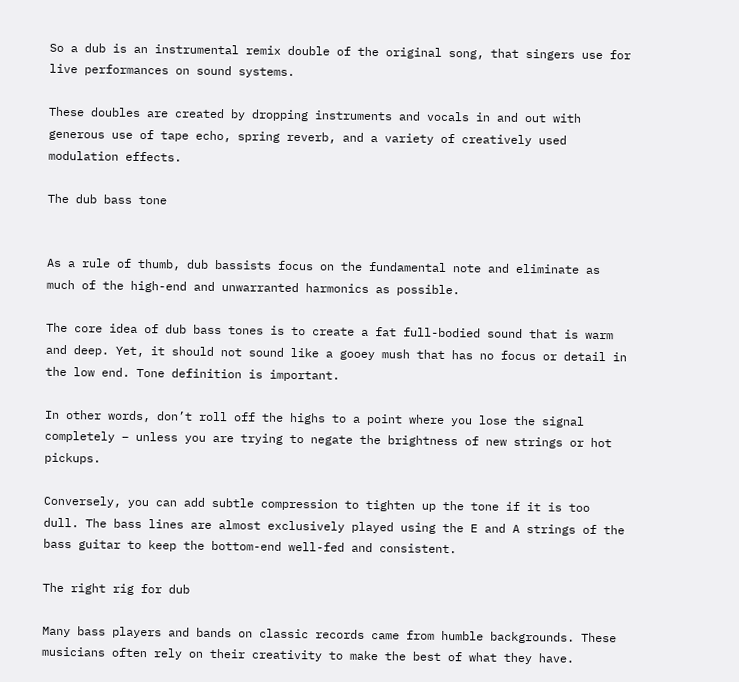So a dub is an instrumental remix double of the original song, that singers use for live performances on sound systems.

These doubles are created by dropping instruments and vocals in and out with generous use of tape echo, spring reverb, and a variety of creatively used modulation effects.

The dub bass tone


As a rule of thumb, dub bassists focus on the fundamental note and eliminate as much of the high-end and unwarranted harmonics as possible.

The core idea of dub bass tones is to create a fat full-bodied sound that is warm and deep. Yet, it should not sound like a gooey mush that has no focus or detail in the low end. Tone definition is important.

In other words, don’t roll off the highs to a point where you lose the signal completely – unless you are trying to negate the brightness of new strings or hot pickups.

Conversely, you can add subtle compression to tighten up the tone if it is too dull. The bass lines are almost exclusively played using the E and A strings of the bass guitar to keep the bottom-end well-fed and consistent.

The right rig for dub

Many bass players and bands on classic records came from humble backgrounds. These musicians often rely on their creativity to make the best of what they have.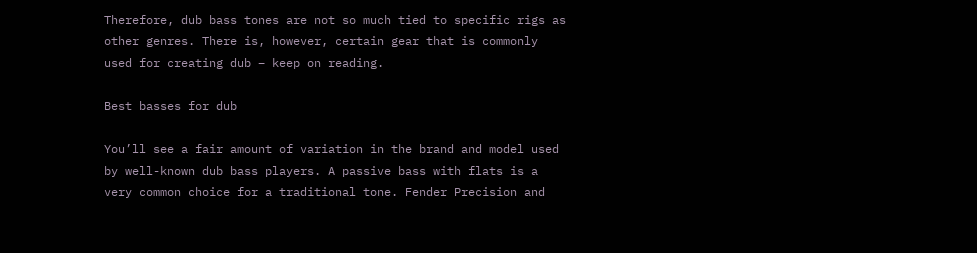Therefore, dub bass tones are not so much tied to specific rigs as other genres. There is, however, certain gear that is commonly used for creating dub – keep on reading.

Best basses for dub

You’ll see a fair amount of variation in the brand and model used by well-known dub bass players. A passive bass with flats is a very common choice for a traditional tone. Fender Precision and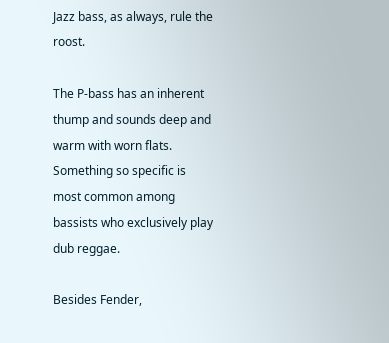Jazz bass, as always, rule the roost.

The P-bass has an inherent thump and sounds deep and warm with worn flats. Something so specific is most common among bassists who exclusively play dub reggae.

Besides Fender,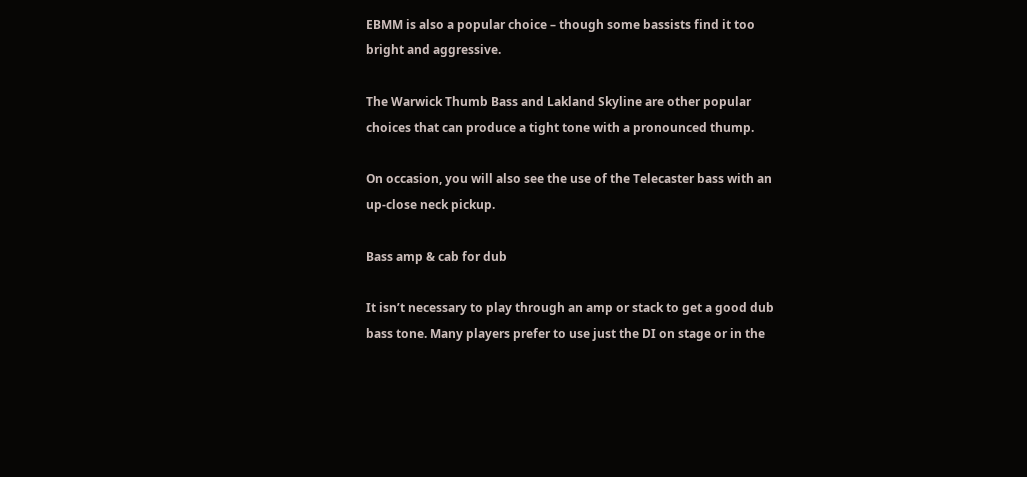EBMM is also a popular choice – though some bassists find it too bright and aggressive.

The Warwick Thumb Bass and Lakland Skyline are other popular choices that can produce a tight tone with a pronounced thump.

On occasion, you will also see the use of the Telecaster bass with an up-close neck pickup.

Bass amp & cab for dub

It isn’t necessary to play through an amp or stack to get a good dub bass tone. Many players prefer to use just the DI on stage or in the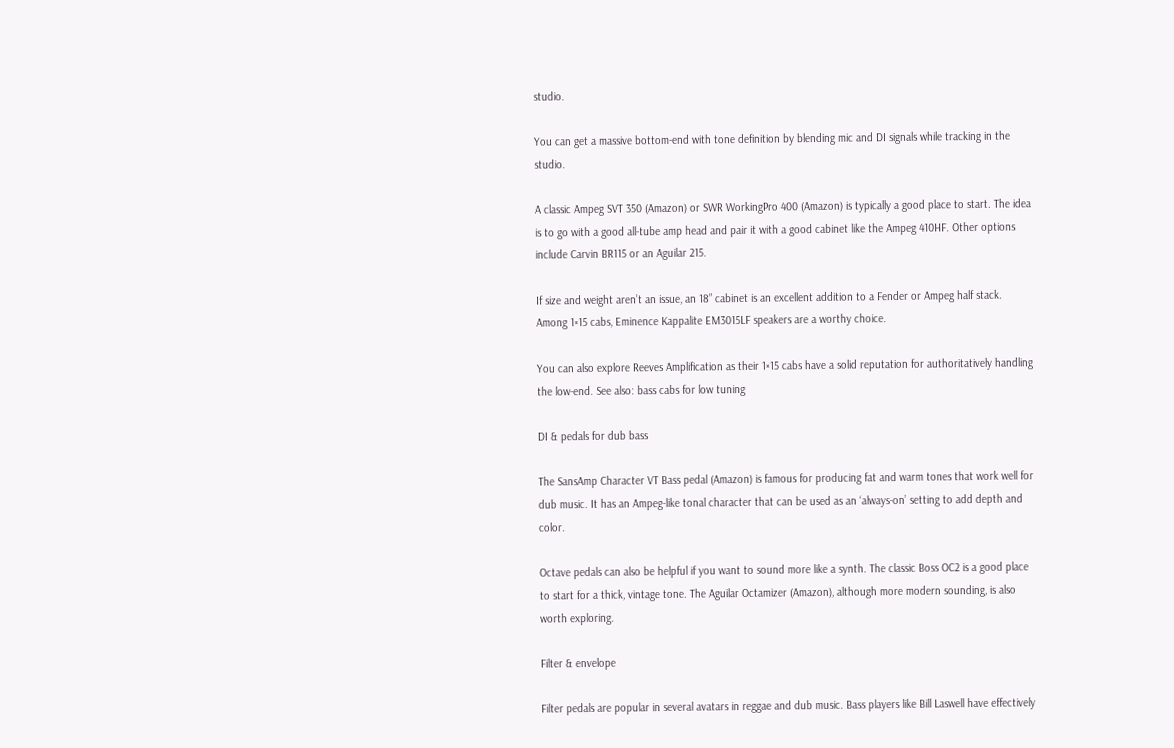studio.

You can get a massive bottom-end with tone definition by blending mic and DI signals while tracking in the studio.

A classic Ampeg SVT 350 (Amazon) or SWR WorkingPro 400 (Amazon) is typically a good place to start. The idea is to go with a good all-tube amp head and pair it with a good cabinet like the Ampeg 410HF. Other options include Carvin BR115 or an Aguilar 215.

If size and weight aren’t an issue, an 18” cabinet is an excellent addition to a Fender or Ampeg half stack. Among 1×15 cabs, Eminence Kappalite EM3015LF speakers are a worthy choice.

You can also explore Reeves Amplification as their 1×15 cabs have a solid reputation for authoritatively handling the low-end. See also: bass cabs for low tuning

DI & pedals for dub bass

The SansAmp Character VT Bass pedal (Amazon) is famous for producing fat and warm tones that work well for dub music. It has an Ampeg-like tonal character that can be used as an ‘always-on’ setting to add depth and color.

Octave pedals can also be helpful if you want to sound more like a synth. The classic Boss OC2 is a good place to start for a thick, vintage tone. The Aguilar Octamizer (Amazon), although more modern sounding, is also worth exploring.

Filter & envelope

Filter pedals are popular in several avatars in reggae and dub music. Bass players like Bill Laswell have effectively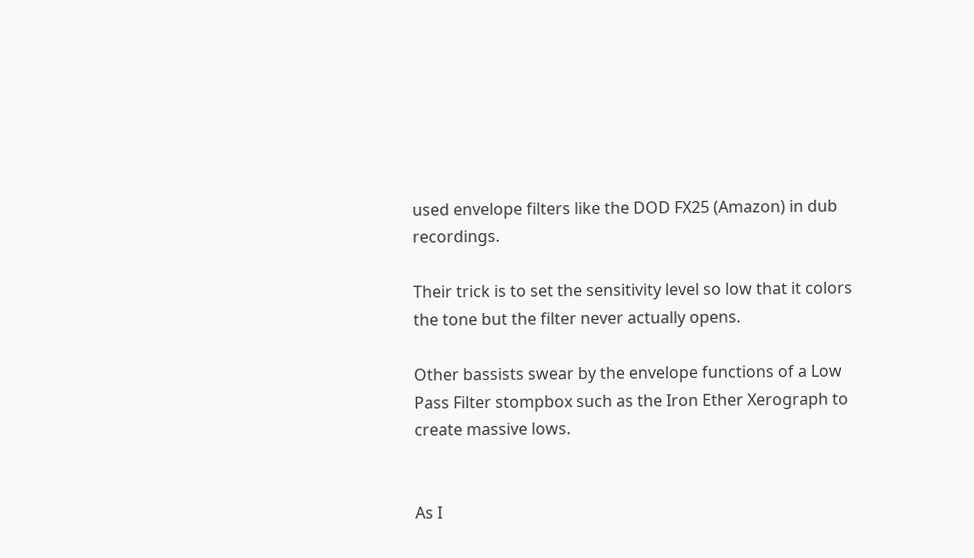used envelope filters like the DOD FX25 (Amazon) in dub recordings.

Their trick is to set the sensitivity level so low that it colors the tone but the filter never actually opens.

Other bassists swear by the envelope functions of a Low Pass Filter stompbox such as the Iron Ether Xerograph to create massive lows.


As I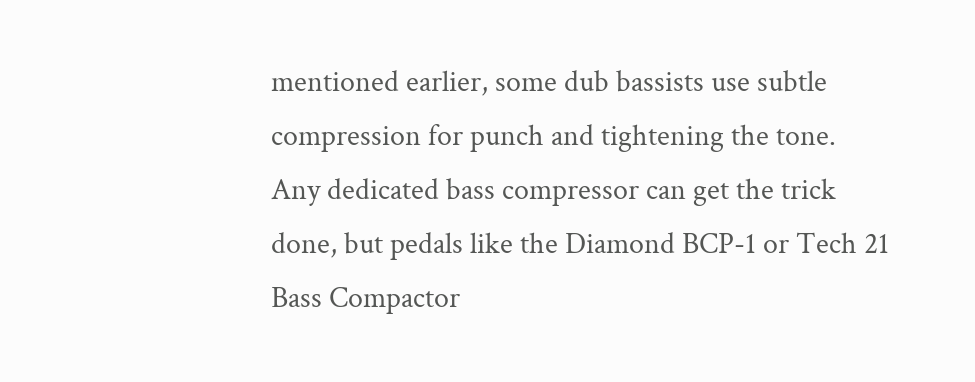mentioned earlier, some dub bassists use subtle compression for punch and tightening the tone. Any dedicated bass compressor can get the trick done, but pedals like the Diamond BCP-1 or Tech 21 Bass Compactor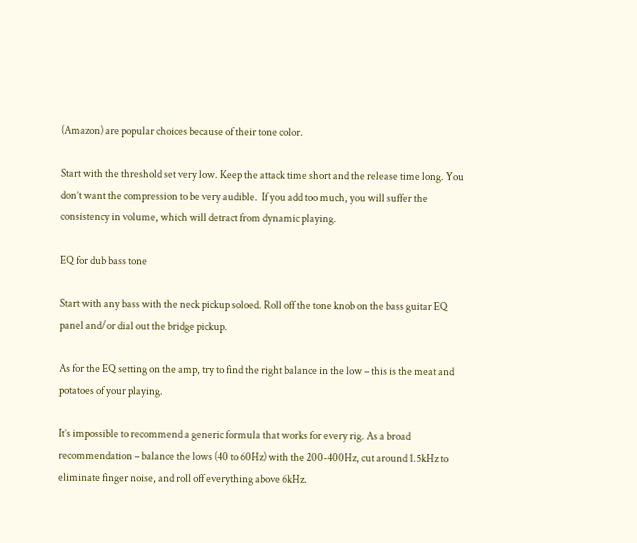(Amazon) are popular choices because of their tone color.

Start with the threshold set very low. Keep the attack time short and the release time long. You don’t want the compression to be very audible.  If you add too much, you will suffer the consistency in volume, which will detract from dynamic playing.

EQ for dub bass tone

Start with any bass with the neck pickup soloed. Roll off the tone knob on the bass guitar EQ panel and/or dial out the bridge pickup.

As for the EQ setting on the amp, try to find the right balance in the low – this is the meat and potatoes of your playing.

It’s impossible to recommend a generic formula that works for every rig. As a broad recommendation – balance the lows (40 to 60Hz) with the 200-400Hz, cut around 1.5kHz to eliminate finger noise, and roll off everything above 6kHz.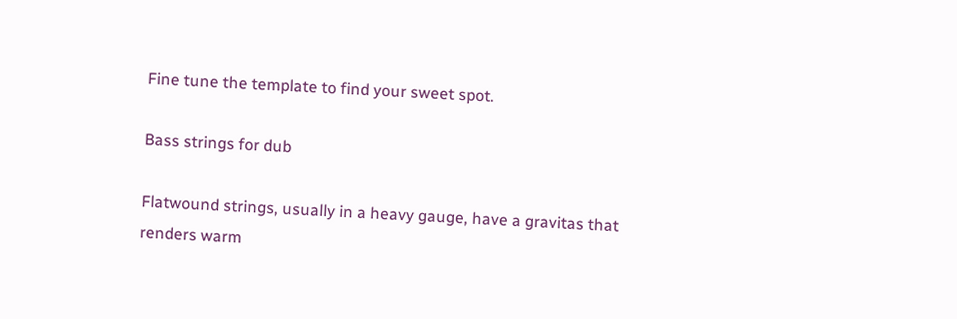Fine tune the template to find your sweet spot.

Bass strings for dub

Flatwound strings, usually in a heavy gauge, have a gravitas that renders warm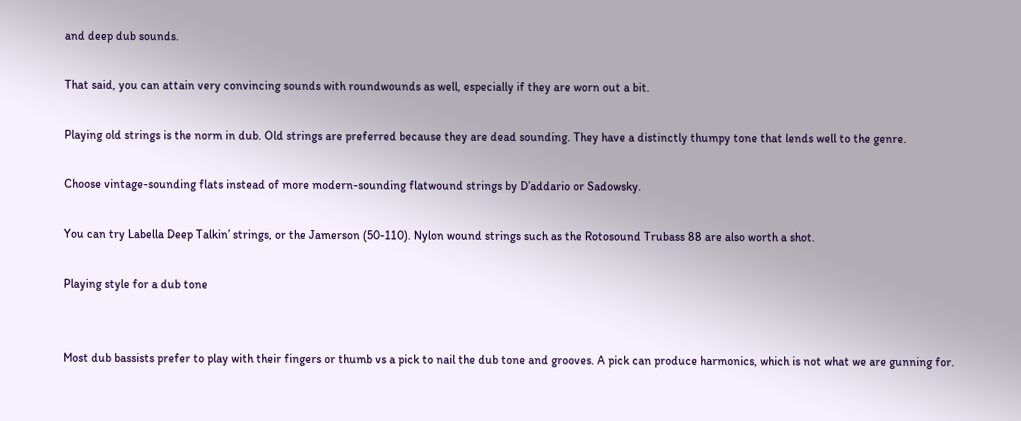and deep dub sounds.

That said, you can attain very convincing sounds with roundwounds as well, especially if they are worn out a bit.

Playing old strings is the norm in dub. Old strings are preferred because they are dead sounding. They have a distinctly thumpy tone that lends well to the genre.

Choose vintage-sounding flats instead of more modern-sounding flatwound strings by D’addario or Sadowsky.

You can try Labella Deep Talkin’ strings, or the Jamerson (50-110). Nylon wound strings such as the Rotosound Trubass 88 are also worth a shot.

Playing style for a dub tone


Most dub bassists prefer to play with their fingers or thumb vs a pick to nail the dub tone and grooves. A pick can produce harmonics, which is not what we are gunning for.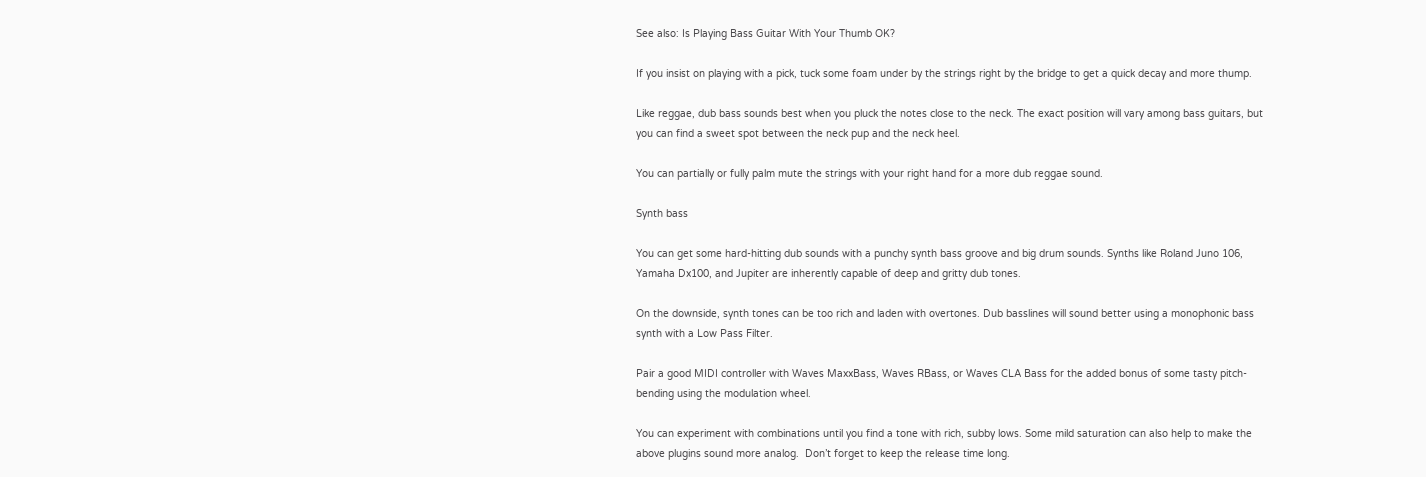See also: Is Playing Bass Guitar With Your Thumb OK?

If you insist on playing with a pick, tuck some foam under by the strings right by the bridge to get a quick decay and more thump.

Like reggae, dub bass sounds best when you pluck the notes close to the neck. The exact position will vary among bass guitars, but you can find a sweet spot between the neck pup and the neck heel.

You can partially or fully palm mute the strings with your right hand for a more dub reggae sound.

Synth bass

You can get some hard-hitting dub sounds with a punchy synth bass groove and big drum sounds. Synths like Roland Juno 106, Yamaha Dx100, and Jupiter are inherently capable of deep and gritty dub tones.

On the downside, synth tones can be too rich and laden with overtones. Dub basslines will sound better using a monophonic bass synth with a Low Pass Filter.

Pair a good MIDI controller with Waves MaxxBass, Waves RBass, or Waves CLA Bass for the added bonus of some tasty pitch-bending using the modulation wheel.

You can experiment with combinations until you find a tone with rich, subby lows. Some mild saturation can also help to make the above plugins sound more analog.  Don’t forget to keep the release time long.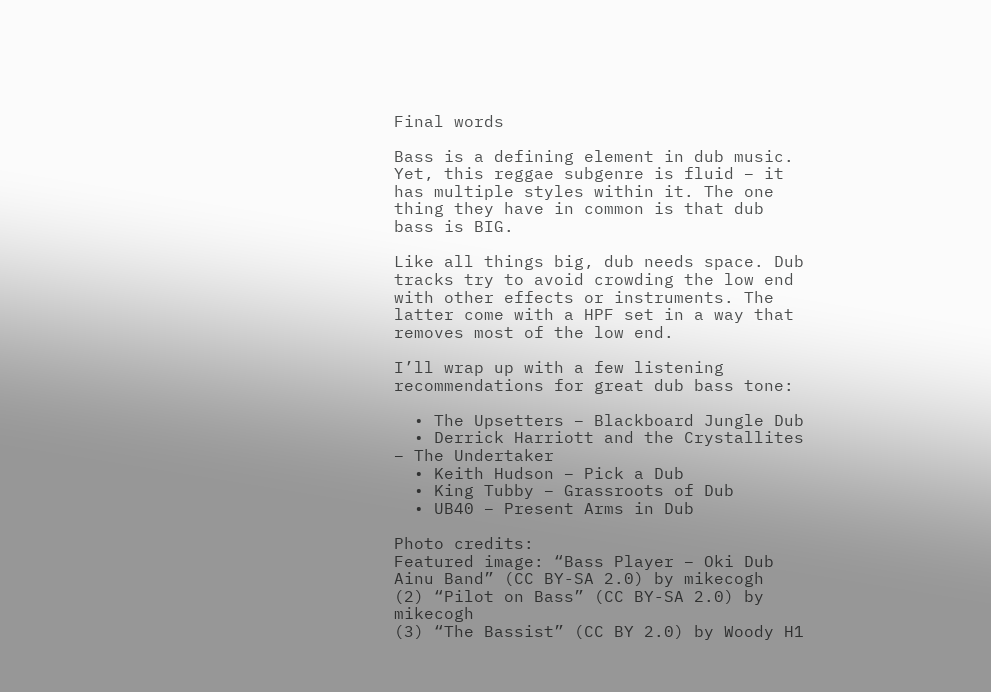Final words

Bass is a defining element in dub music. Yet, this reggae subgenre is fluid – it has multiple styles within it. The one thing they have in common is that dub bass is BIG.

Like all things big, dub needs space. Dub tracks try to avoid crowding the low end with other effects or instruments. The latter come with a HPF set in a way that removes most of the low end.

I’ll wrap up with a few listening recommendations for great dub bass tone:

  • The Upsetters – Blackboard Jungle Dub
  • Derrick Harriott and the Crystallites – The Undertaker
  • Keith Hudson – Pick a Dub
  • King Tubby – Grassroots of Dub
  • UB40 – Present Arms in Dub

Photo credits:
Featured image: “Bass Player – Oki Dub Ainu Band” (CC BY-SA 2.0) by mikecogh
(2) “Pilot on Bass” (CC BY-SA 2.0) by mikecogh
(3) “The Bassist” (CC BY 2.0) by Woody H1